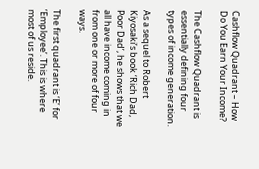Cashflow Quadrant – How Do You Earn Your Income?

The Cashflow Quadrant is essentially defining four types of income generation.

As a sequel to Robert Kiyosaki’s book ‘Rich Dad, Poor Dad’, he shows that we all have income coming in from one or more of four ways.

The first quadrant is ‘E’ for ‘Employee’. This is where most of us reside.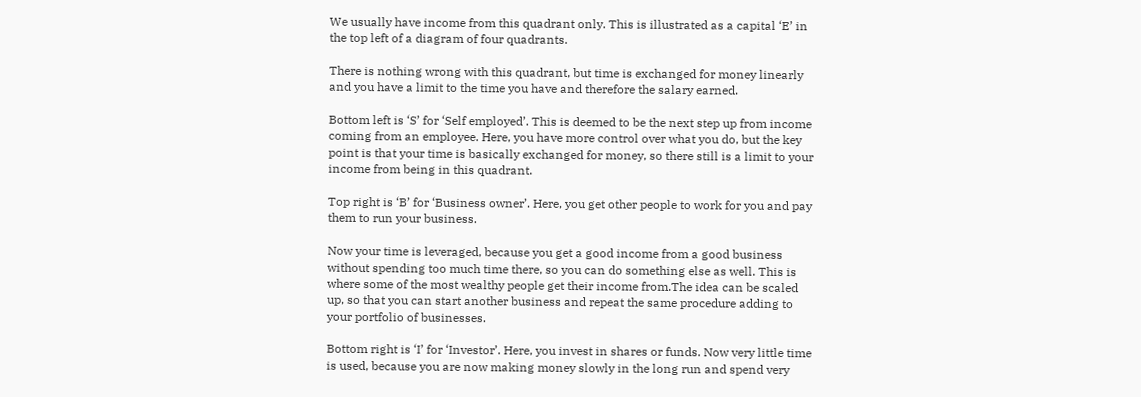We usually have income from this quadrant only. This is illustrated as a capital ‘E’ in the top left of a diagram of four quadrants.

There is nothing wrong with this quadrant, but time is exchanged for money linearly and you have a limit to the time you have and therefore the salary earned.

Bottom left is ‘S’ for ‘Self employed’. This is deemed to be the next step up from income coming from an employee. Here, you have more control over what you do, but the key point is that your time is basically exchanged for money, so there still is a limit to your income from being in this quadrant.

Top right is ‘B’ for ‘Business owner’. Here, you get other people to work for you and pay them to run your business.

Now your time is leveraged, because you get a good income from a good business without spending too much time there, so you can do something else as well. This is where some of the most wealthy people get their income from.The idea can be scaled up, so that you can start another business and repeat the same procedure adding to your portfolio of businesses.

Bottom right is ‘I’ for ‘Investor’. Here, you invest in shares or funds. Now very little time is used, because you are now making money slowly in the long run and spend very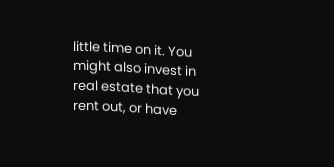little time on it. You might also invest in real estate that you rent out, or have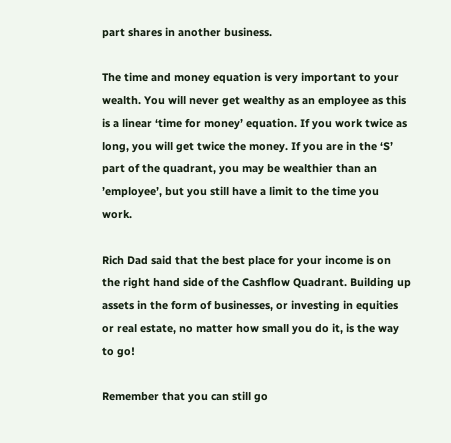part shares in another business.

The time and money equation is very important to your wealth. You will never get wealthy as an employee as this is a linear ‘time for money’ equation. If you work twice as long, you will get twice the money. If you are in the ‘S’ part of the quadrant, you may be wealthier than an ’employee’, but you still have a limit to the time you work.

Rich Dad said that the best place for your income is on the right hand side of the Cashflow Quadrant. Building up assets in the form of businesses, or investing in equities or real estate, no matter how small you do it, is the way to go!

Remember that you can still go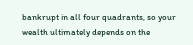bankrupt in all four quadrants, so your wealth ultimately depends on the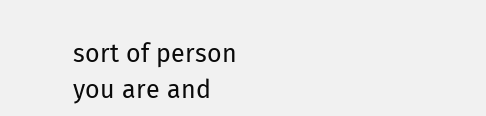sort of person you are and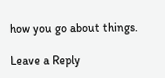how you go about things.

Leave a Reply